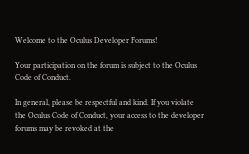Welcome to the Oculus Developer Forums!

Your participation on the forum is subject to the Oculus Code of Conduct.

In general, please be respectful and kind. If you violate the Oculus Code of Conduct, your access to the developer forums may be revoked at the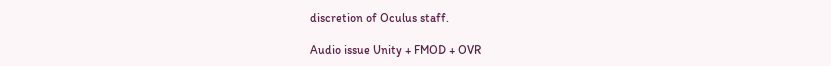discretion of Oculus staff.

Audio issue Unity + FMOD + OVR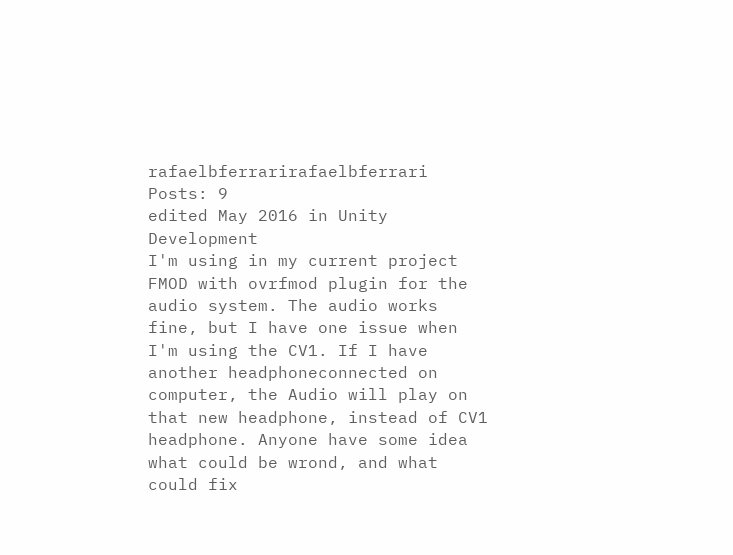rafaelbferrarirafaelbferrari Posts: 9
edited May 2016 in Unity Development
I'm using in my current project FMOD with ovrfmod plugin for the audio system. The audio works fine, but I have one issue when I'm using the CV1. If I have another headphoneconnected on computer, the Audio will play on that new headphone, instead of CV1 headphone. Anyone have some idea what could be wrond, and what could fix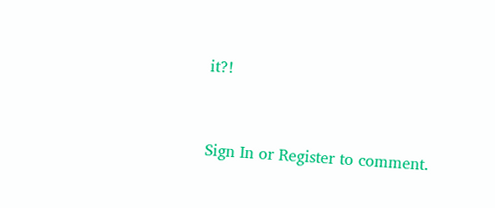it?!



Sign In or Register to comment.